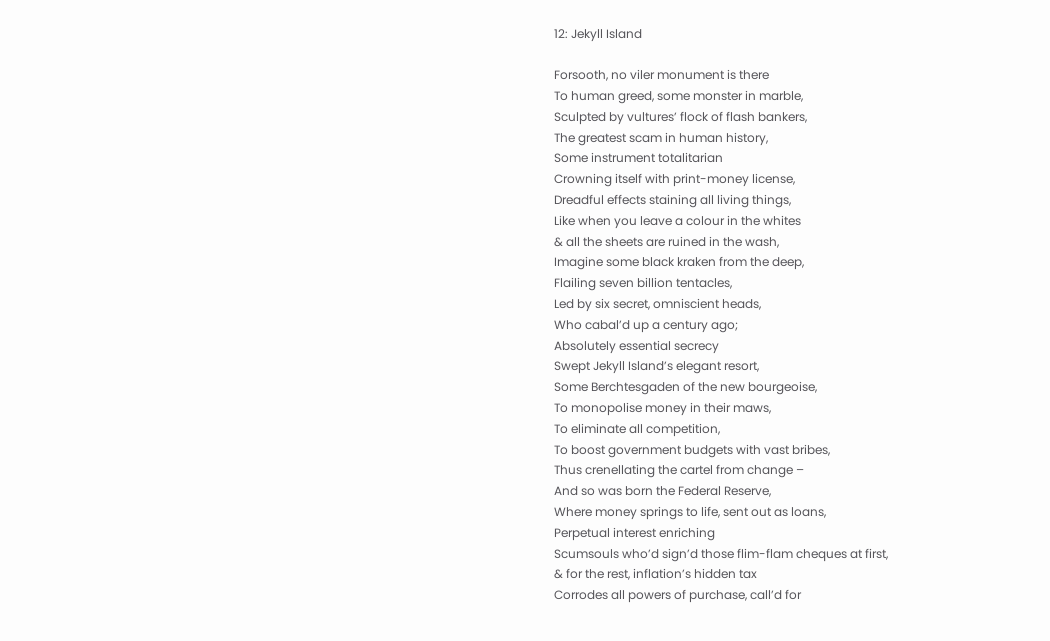12: Jekyll Island

Forsooth, no viler monument is there
To human greed, some monster in marble,
Sculpted by vultures’ flock of flash bankers,
The greatest scam in human history,
Some instrument totalitarian
Crowning itself with print-money license,
Dreadful effects staining all living things,
Like when you leave a colour in the whites
& all the sheets are ruined in the wash,
Imagine some black kraken from the deep,
Flailing seven billion tentacles,
Led by six secret, omniscient heads,
Who cabal’d up a century ago;
Absolutely essential secrecy
Swept Jekyll Island’s elegant resort,
Some Berchtesgaden of the new bourgeoise,
To monopolise money in their maws,
To eliminate all competition,
To boost government budgets with vast bribes,
Thus crenellating the cartel from change –
And so was born the Federal Reserve,
Where money springs to life, sent out as loans,
Perpetual interest enriching
Scumsouls who’d sign’d those flim-flam cheques at first,
& for the rest, inflation’s hidden tax
Corrodes all powers of purchase, call’d for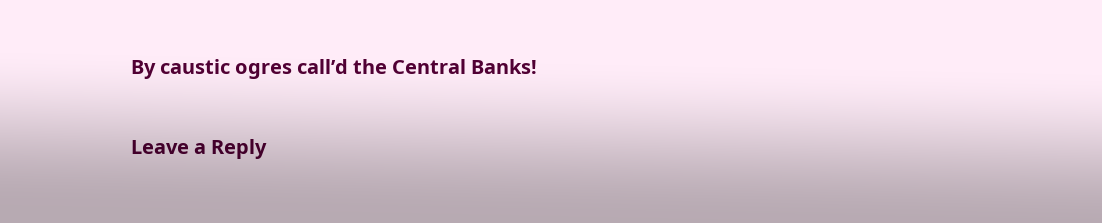By caustic ogres call’d the Central Banks!

Leave a Reply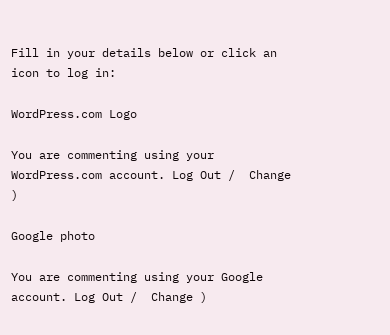Fill in your details below or click an icon to log in:

WordPress.com Logo

You are commenting using your WordPress.com account. Log Out /  Change )

Google photo

You are commenting using your Google account. Log Out /  Change )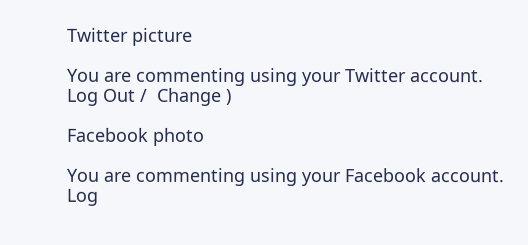Twitter picture

You are commenting using your Twitter account. Log Out /  Change )

Facebook photo

You are commenting using your Facebook account. Log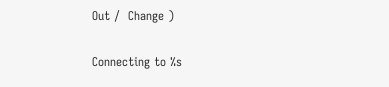Out /  Change )

Connecting to %s